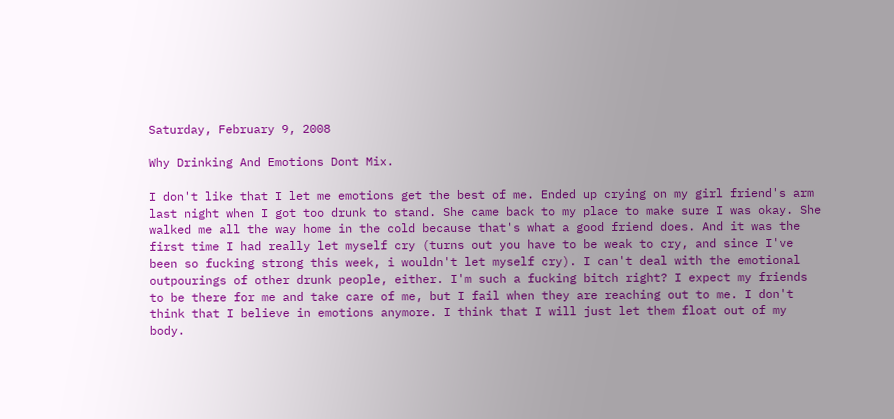Saturday, February 9, 2008

Why Drinking And Emotions Dont Mix.

I don't like that I let me emotions get the best of me. Ended up crying on my girl friend's arm last night when I got too drunk to stand. She came back to my place to make sure I was okay. She walked me all the way home in the cold because that's what a good friend does. And it was the first time I had really let myself cry (turns out you have to be weak to cry, and since I've been so fucking strong this week, i wouldn't let myself cry). I can't deal with the emotional outpourings of other drunk people, either. I'm such a fucking bitch right? I expect my friends to be there for me and take care of me, but I fail when they are reaching out to me. I don't think that I believe in emotions anymore. I think that I will just let them float out of my body.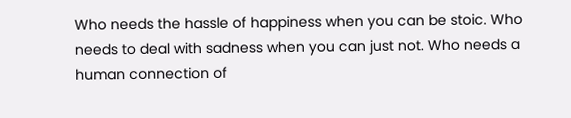Who needs the hassle of happiness when you can be stoic. Who needs to deal with sadness when you can just not. Who needs a human connection of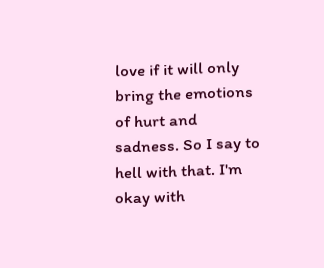love if it will only bring the emotions of hurt and sadness. So I say to hell with that. I'm okay with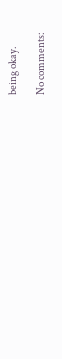being okay.

No comments: